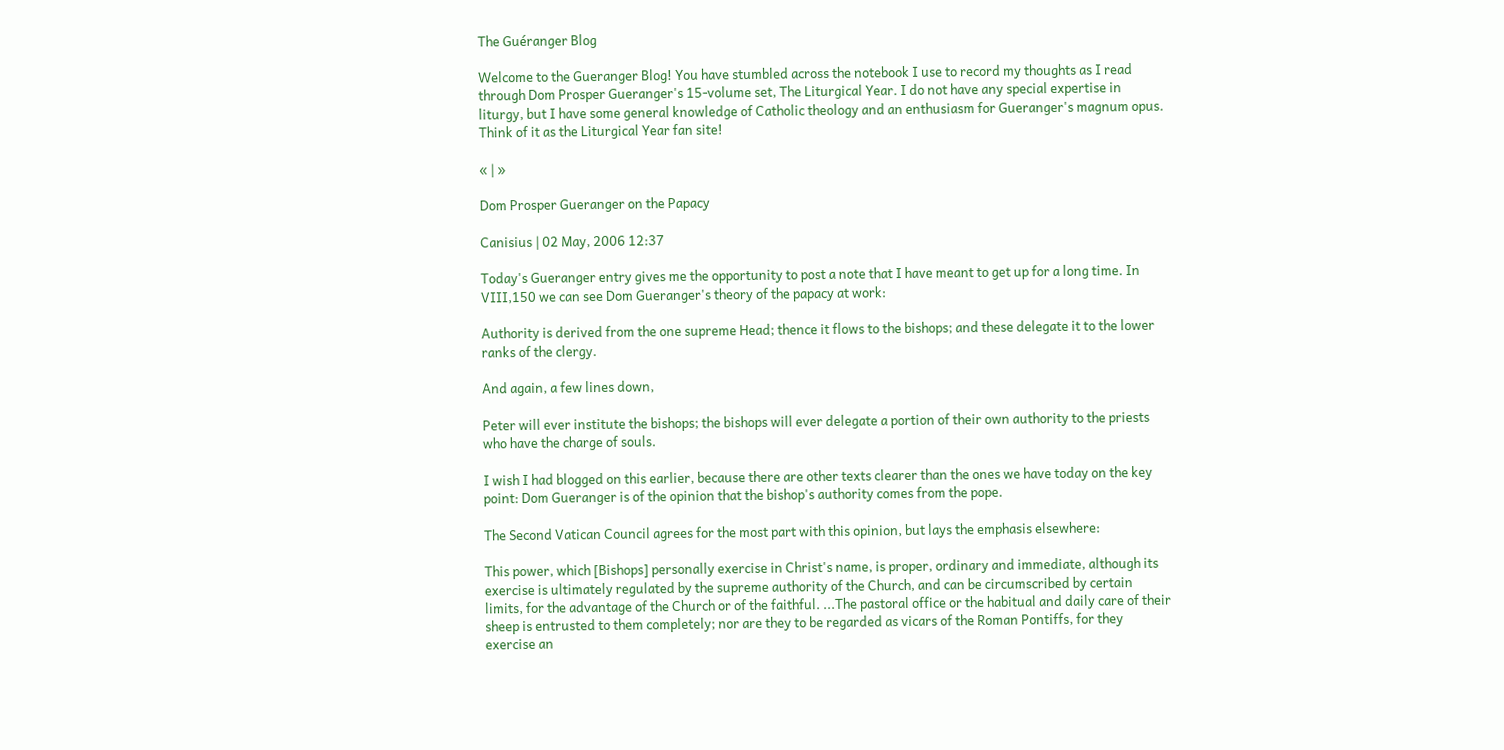The Guéranger Blog

Welcome to the Gueranger Blog! You have stumbled across the notebook I use to record my thoughts as I read through Dom Prosper Gueranger's 15-volume set, The Liturgical Year. I do not have any special expertise in liturgy, but I have some general knowledge of Catholic theology and an enthusiasm for Gueranger's magnum opus. Think of it as the Liturgical Year fan site!

« | »

Dom Prosper Gueranger on the Papacy

Canisius | 02 May, 2006 12:37

Today's Gueranger entry gives me the opportunity to post a note that I have meant to get up for a long time. In VIII,150 we can see Dom Gueranger's theory of the papacy at work:

Authority is derived from the one supreme Head; thence it flows to the bishops; and these delegate it to the lower ranks of the clergy.

And again, a few lines down,

Peter will ever institute the bishops; the bishops will ever delegate a portion of their own authority to the priests who have the charge of souls.

I wish I had blogged on this earlier, because there are other texts clearer than the ones we have today on the key point: Dom Gueranger is of the opinion that the bishop's authority comes from the pope.

The Second Vatican Council agrees for the most part with this opinion, but lays the emphasis elsewhere:

This power, which [Bishops] personally exercise in Christ's name, is proper, ordinary and immediate, although its exercise is ultimately regulated by the supreme authority of the Church, and can be circumscribed by certain limits, for the advantage of the Church or of the faithful. ...The pastoral office or the habitual and daily care of their sheep is entrusted to them completely; nor are they to be regarded as vicars of the Roman Pontiffs, for they exercise an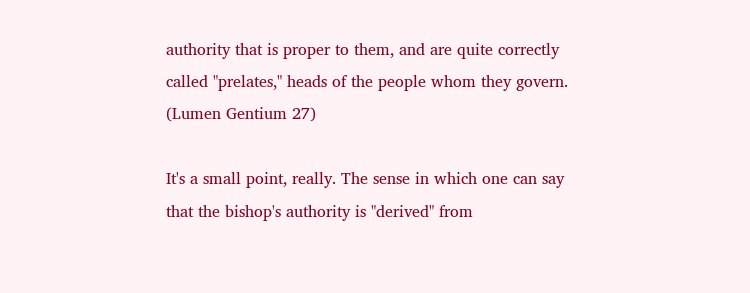authority that is proper to them, and are quite correctly called "prelates," heads of the people whom they govern. (Lumen Gentium 27)

It's a small point, really. The sense in which one can say that the bishop's authority is "derived" from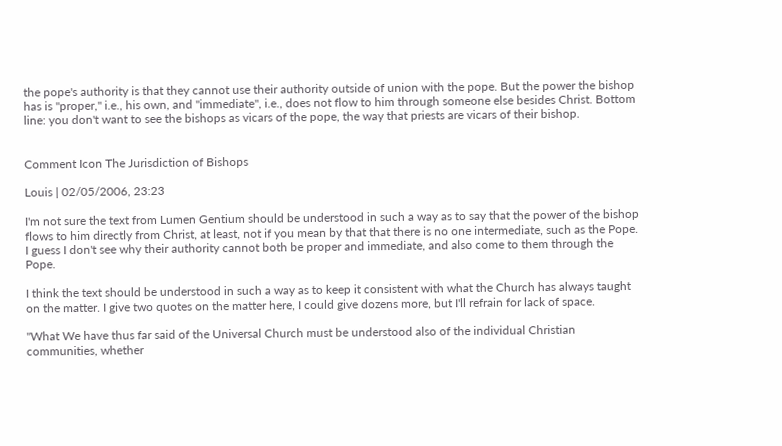the pope's authority is that they cannot use their authority outside of union with the pope. But the power the bishop has is "proper," i.e., his own, and "immediate", i.e., does not flow to him through someone else besides Christ. Bottom line: you don't want to see the bishops as vicars of the pope, the way that priests are vicars of their bishop.


Comment Icon The Jurisdiction of Bishops

Louis | 02/05/2006, 23:23

I'm not sure the text from Lumen Gentium should be understood in such a way as to say that the power of the bishop flows to him directly from Christ, at least, not if you mean by that that there is no one intermediate, such as the Pope. I guess I don't see why their authority cannot both be proper and immediate, and also come to them through the Pope.

I think the text should be understood in such a way as to keep it consistent with what the Church has always taught on the matter. I give two quotes on the matter here, I could give dozens more, but I'll refrain for lack of space.

"What We have thus far said of the Universal Church must be understood also of the individual Christian communities, whether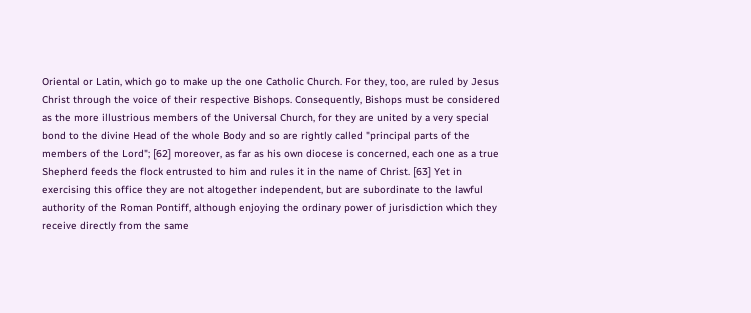Oriental or Latin, which go to make up the one Catholic Church. For they, too, are ruled by Jesus Christ through the voice of their respective Bishops. Consequently, Bishops must be considered as the more illustrious members of the Universal Church, for they are united by a very special bond to the divine Head of the whole Body and so are rightly called "principal parts of the members of the Lord"; [62] moreover, as far as his own diocese is concerned, each one as a true Shepherd feeds the flock entrusted to him and rules it in the name of Christ. [63] Yet in exercising this office they are not altogether independent, but are subordinate to the lawful authority of the Roman Pontiff, although enjoying the ordinary power of jurisdiction which they receive directly from the same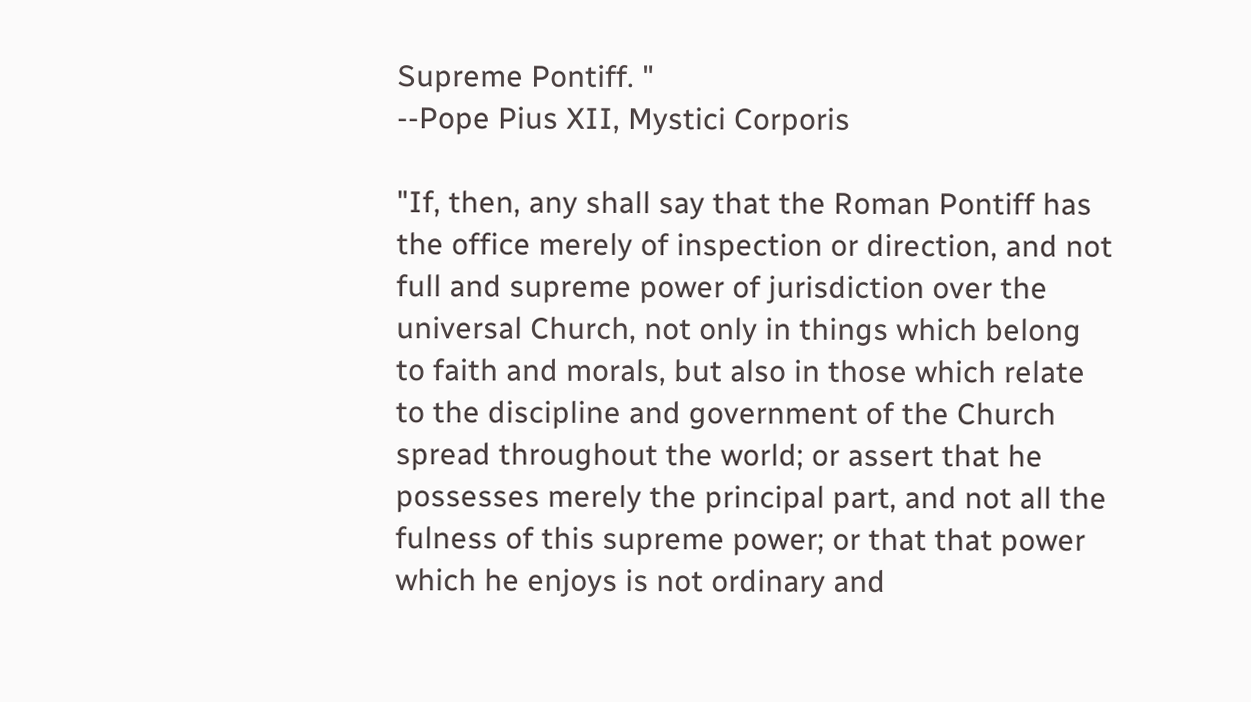Supreme Pontiff. "
--Pope Pius XII, Mystici Corporis

"If, then, any shall say that the Roman Pontiff has the office merely of inspection or direction, and not full and supreme power of jurisdiction over the universal Church, not only in things which belong to faith and morals, but also in those which relate to the discipline and government of the Church spread throughout the world; or assert that he possesses merely the principal part, and not all the fulness of this supreme power; or that that power which he enjoys is not ordinary and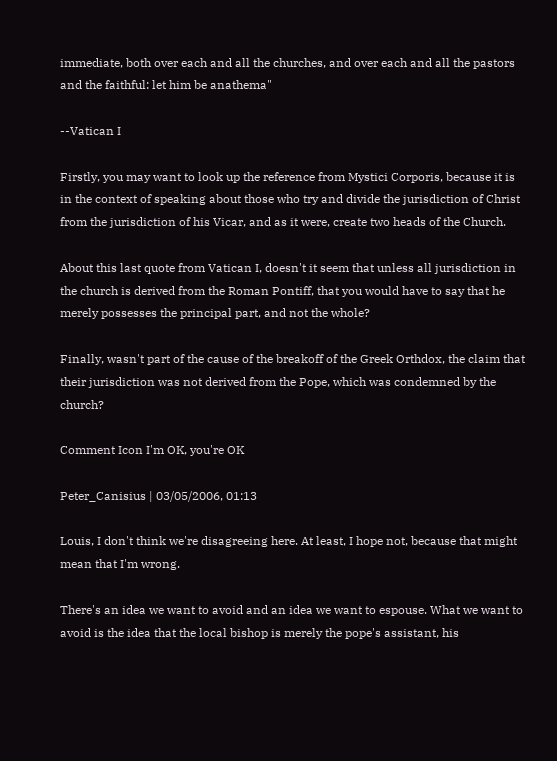immediate, both over each and all the churches, and over each and all the pastors and the faithful: let him be anathema"

--Vatican I

Firstly, you may want to look up the reference from Mystici Corporis, because it is in the context of speaking about those who try and divide the jurisdiction of Christ from the jurisdiction of his Vicar, and as it were, create two heads of the Church.

About this last quote from Vatican I, doesn't it seem that unless all jurisdiction in the church is derived from the Roman Pontiff, that you would have to say that he merely possesses the principal part, and not the whole?

Finally, wasn't part of the cause of the breakoff of the Greek Orthdox, the claim that their jurisdiction was not derived from the Pope, which was condemned by the church?

Comment Icon I'm OK, you're OK

Peter_Canisius | 03/05/2006, 01:13

Louis, I don't think we're disagreeing here. At least, I hope not, because that might mean that I'm wrong.

There's an idea we want to avoid and an idea we want to espouse. What we want to avoid is the idea that the local bishop is merely the pope's assistant, his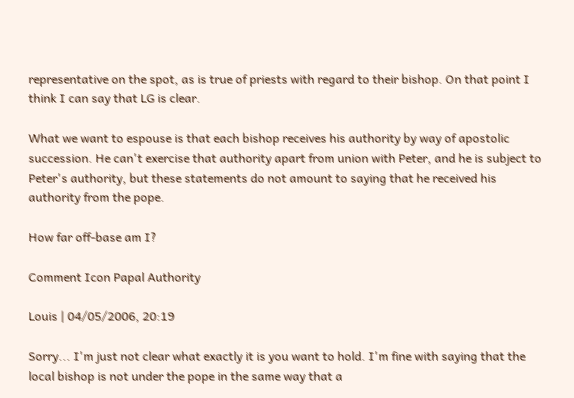representative on the spot, as is true of priests with regard to their bishop. On that point I think I can say that LG is clear.

What we want to espouse is that each bishop receives his authority by way of apostolic succession. He can't exercise that authority apart from union with Peter, and he is subject to Peter's authority, but these statements do not amount to saying that he received his authority from the pope.

How far off-base am I?

Comment Icon Papal Authority

Louis | 04/05/2006, 20:19

Sorry... I'm just not clear what exactly it is you want to hold. I'm fine with saying that the local bishop is not under the pope in the same way that a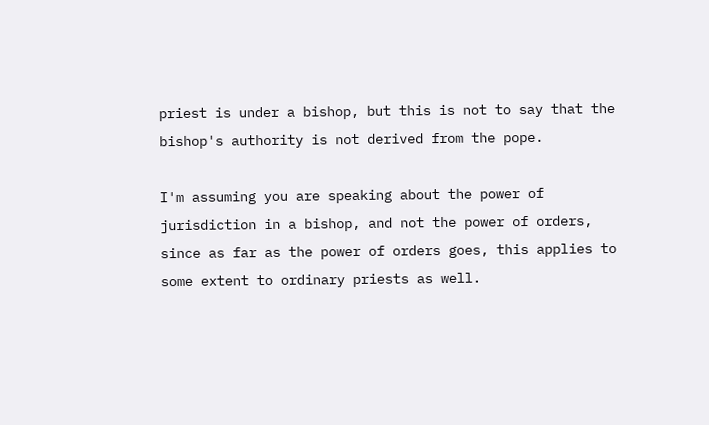priest is under a bishop, but this is not to say that the bishop's authority is not derived from the pope.

I'm assuming you are speaking about the power of jurisdiction in a bishop, and not the power of orders, since as far as the power of orders goes, this applies to some extent to ordinary priests as well.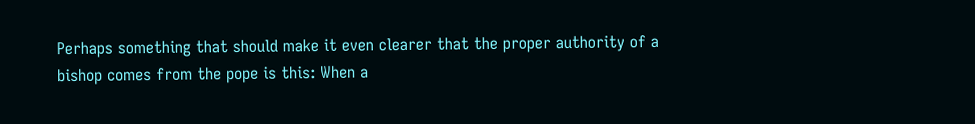Perhaps something that should make it even clearer that the proper authority of a bishop comes from the pope is this: When a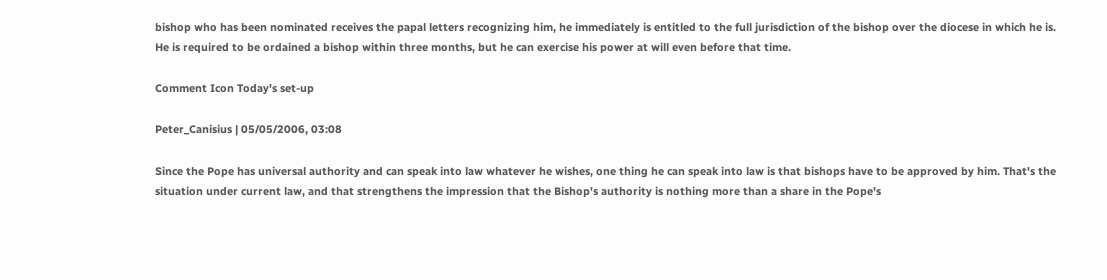bishop who has been nominated receives the papal letters recognizing him, he immediately is entitled to the full jurisdiction of the bishop over the diocese in which he is. He is required to be ordained a bishop within three months, but he can exercise his power at will even before that time.

Comment Icon Today's set-up

Peter_Canisius | 05/05/2006, 03:08

Since the Pope has universal authority and can speak into law whatever he wishes, one thing he can speak into law is that bishops have to be approved by him. That's the situation under current law, and that strengthens the impression that the Bishop's authority is nothing more than a share in the Pope's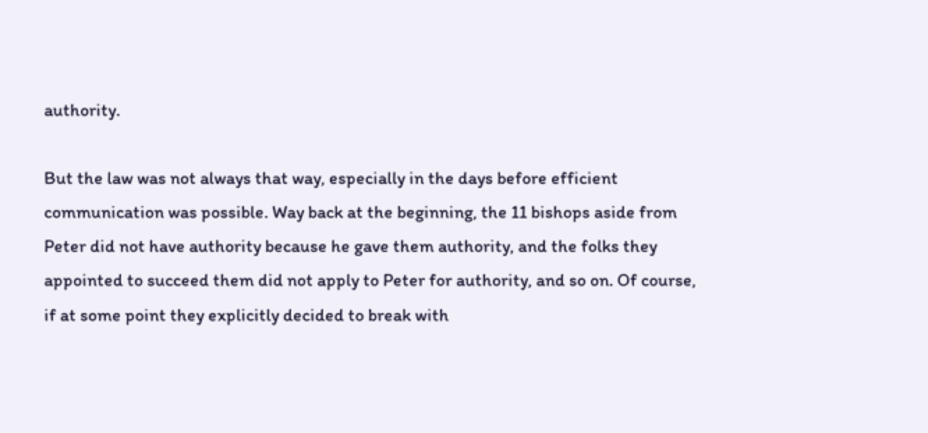authority.

But the law was not always that way, especially in the days before efficient communication was possible. Way back at the beginning, the 11 bishops aside from Peter did not have authority because he gave them authority, and the folks they appointed to succeed them did not apply to Peter for authority, and so on. Of course, if at some point they explicitly decided to break with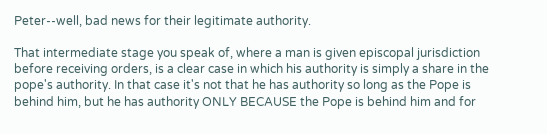Peter--well, bad news for their legitimate authority.

That intermediate stage you speak of, where a man is given episcopal jurisdiction before receiving orders, is a clear case in which his authority is simply a share in the pope's authority. In that case it's not that he has authority so long as the Pope is behind him, but he has authority ONLY BECAUSE the Pope is behind him and for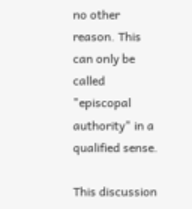no other reason. This can only be called "episcopal authority" in a qualified sense.

This discussion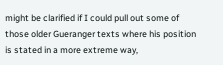might be clarified if I could pull out some of those older Gueranger texts where his position is stated in a more extreme way,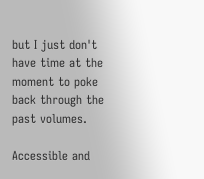but I just don't have time at the moment to poke back through the past volumes.

Accessible and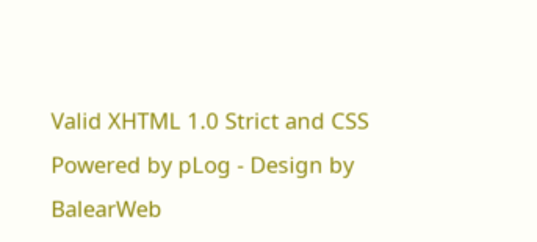Valid XHTML 1.0 Strict and CSS
Powered by pLog - Design by BalearWeb